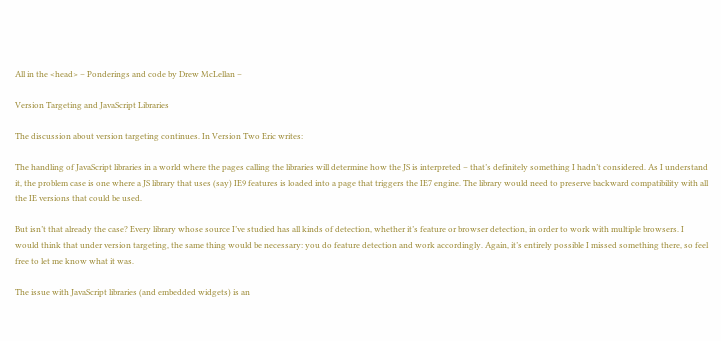All in the <head> – Ponderings and code by Drew McLellan –

Version Targeting and JavaScript Libraries

The discussion about version targeting continues. In Version Two Eric writes:

The handling of JavaScript libraries in a world where the pages calling the libraries will determine how the JS is interpreted – that’s definitely something I hadn’t considered. As I understand it, the problem case is one where a JS library that uses (say) IE9 features is loaded into a page that triggers the IE7 engine. The library would need to preserve backward compatibility with all the IE versions that could be used.

But isn’t that already the case? Every library whose source I’ve studied has all kinds of detection, whether it’s feature or browser detection, in order to work with multiple browsers. I would think that under version targeting, the same thing would be necessary: you do feature detection and work accordingly. Again, it’s entirely possible I missed something there, so feel free to let me know what it was.

The issue with JavaScript libraries (and embedded widgets) is an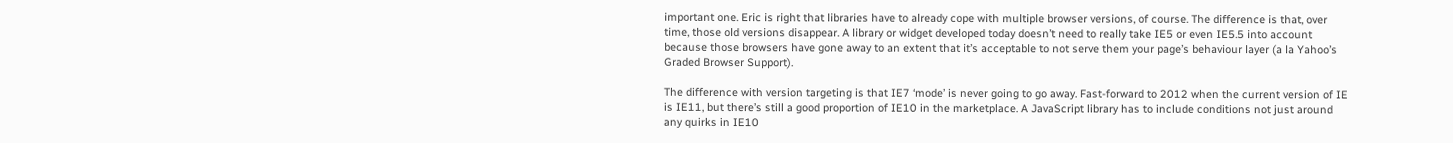important one. Eric is right that libraries have to already cope with multiple browser versions, of course. The difference is that, over time, those old versions disappear. A library or widget developed today doesn’t need to really take IE5 or even IE5.5 into account because those browsers have gone away to an extent that it’s acceptable to not serve them your page’s behaviour layer (a la Yahoo’s Graded Browser Support).

The difference with version targeting is that IE7 ‘mode’ is never going to go away. Fast-forward to 2012 when the current version of IE is IE11, but there’s still a good proportion of IE10 in the marketplace. A JavaScript library has to include conditions not just around any quirks in IE10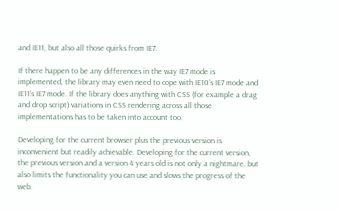and IE11, but also all those quirks from IE7.

If there happen to be any differences in the way IE7 mode is implemented, the library may even need to cope with IE10’s IE7 mode and IE11’s IE7 mode. If the library does anything with CSS (for example a drag and drop script) variations in CSS rendering across all those implementations has to be taken into account too.

Developing for the current browser plus the previous version is inconvenient but readily achievable. Developing for the current version, the previous version and a version 4 years old is not only a nightmare, but also limits the functionality you can use and slows the progress of the web.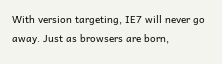With version targeting, IE7 will never go away. Just as browsers are born,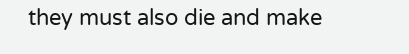they must also die and make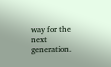way for the next generation.